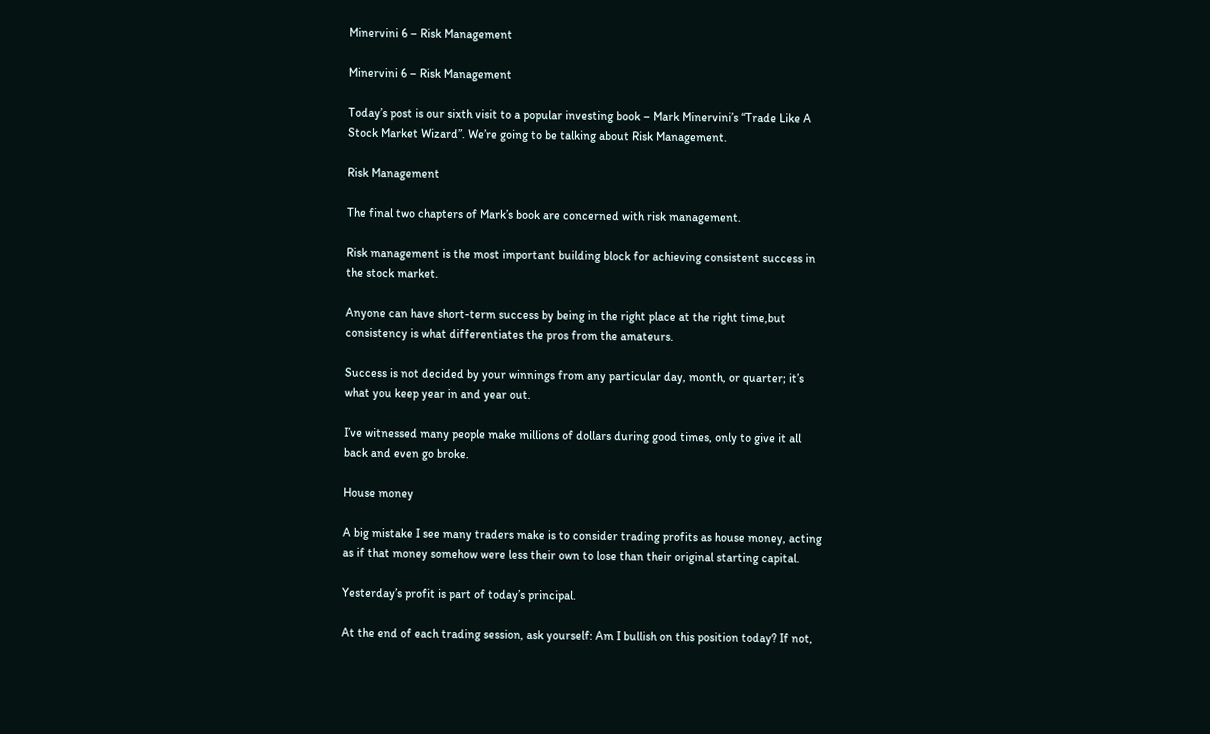Minervini 6 – Risk Management

Minervini 6 – Risk Management

Today’s post is our sixth visit to a popular investing book – Mark Minervini’s “Trade Like A Stock Market Wizard”. We’re going to be talking about Risk Management.

Risk Management

The final two chapters of Mark’s book are concerned with risk management.

Risk management is the most important building block for achieving consistent success in the stock market.

Anyone can have short-term success by being in the right place at the right time,but consistency is what differentiates the pros from the amateurs.

Success is not decided by your winnings from any particular day, month, or quarter; it’s what you keep year in and year out.

I’ve witnessed many people make millions of dollars during good times, only to give it all back and even go broke.

House money

A big mistake I see many traders make is to consider trading profits as house money, acting as if that money somehow were less their own to lose than their original starting capital.

Yesterday’s profit is part of today’s principal.

At the end of each trading session, ask yourself: Am I bullish on this position today? If not,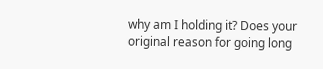why am I holding it? Does your original reason for going long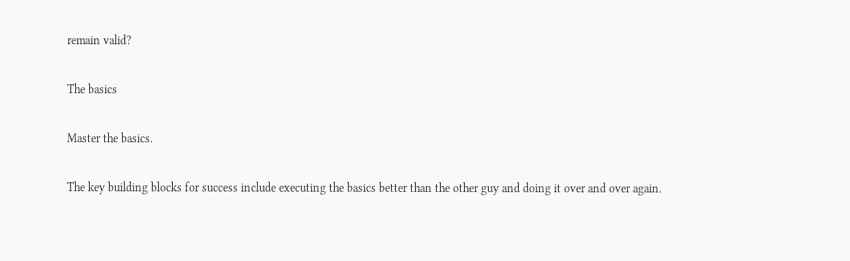remain valid?

The basics

Master the basics.

The key building blocks for success include executing the basics better than the other guy and doing it over and over again.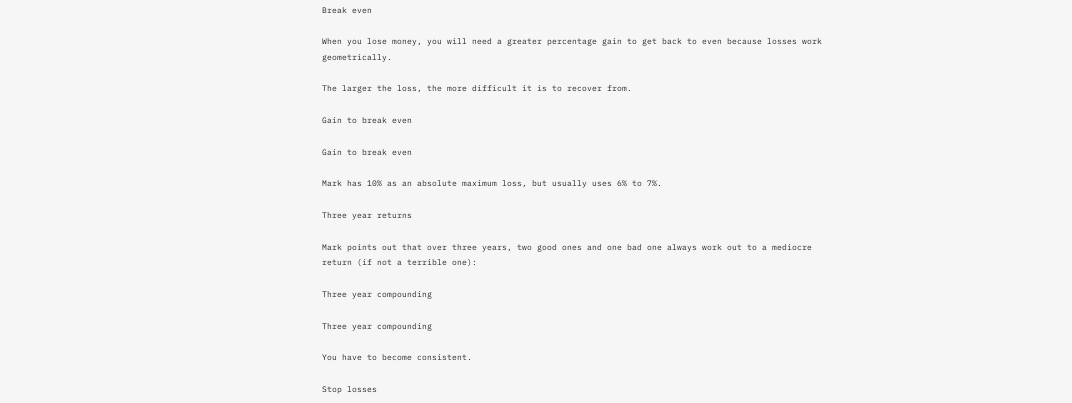Break even

When you lose money, you will need a greater percentage gain to get back to even because losses work geometrically.

The larger the loss, the more difficult it is to recover from.

Gain to break even

Gain to break even

Mark has 10% as an absolute maximum loss, but usually uses 6% to 7%.

Three year returns

Mark points out that over three years, two good ones and one bad one always work out to a mediocre return (if not a terrible one):

Three year compounding

Three year compounding

You have to become consistent.

Stop losses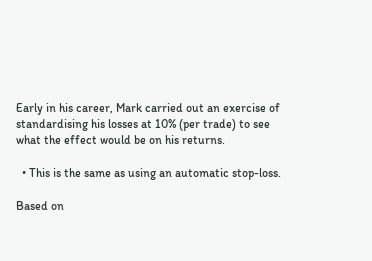Early in his career, Mark carried out an exercise of standardising his losses at 10% (per trade) to see what the effect would be on his returns.

  • This is the same as using an automatic stop-loss.

Based on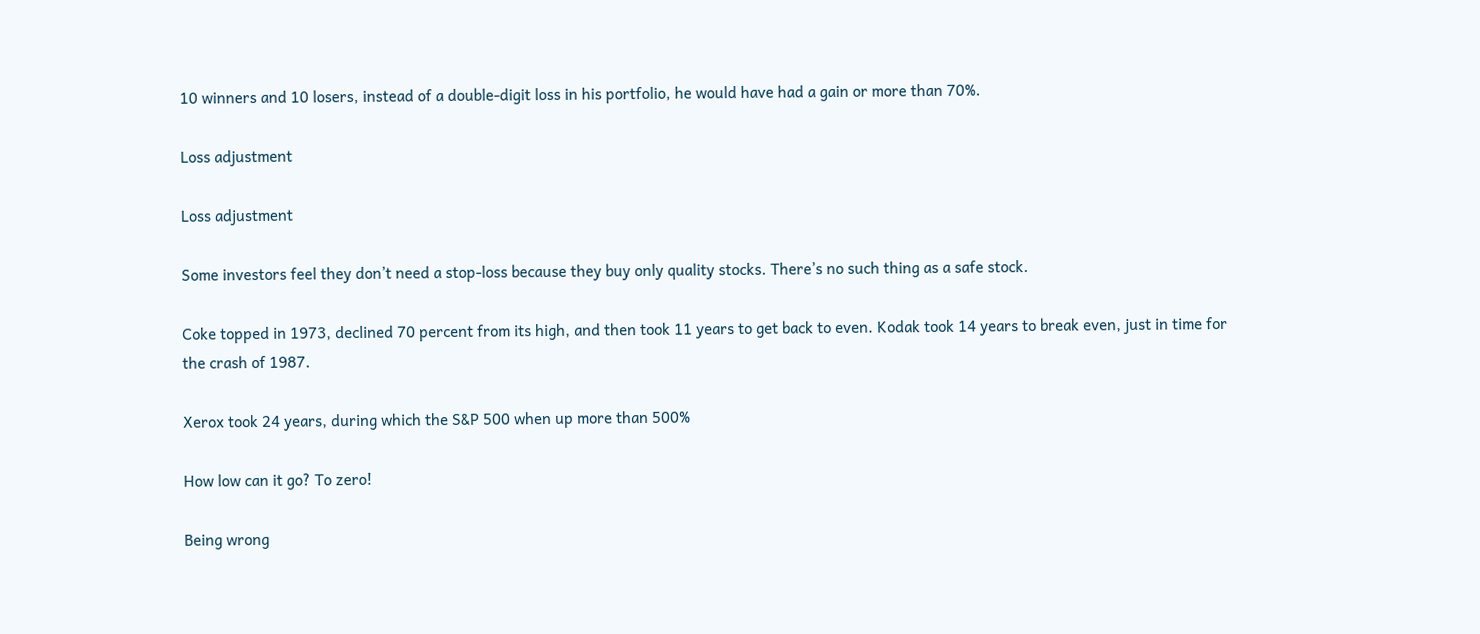10 winners and 10 losers, instead of a double-digit loss in his portfolio, he would have had a gain or more than 70%.

Loss adjustment

Loss adjustment

Some investors feel they don’t need a stop-loss because they buy only quality stocks. There’s no such thing as a safe stock.

Coke topped in 1973, declined 70 percent from its high, and then took 11 years to get back to even. Kodak took 14 years to break even, just in time for the crash of 1987.

Xerox took 24 years, during which the S&P 500 when up more than 500%

How low can it go? To zero!

Being wrong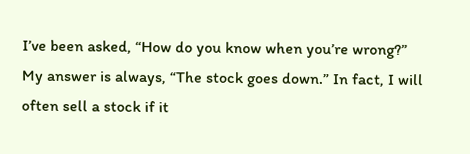I’ve been asked, “How do you know when you’re wrong?” My answer is always, “The stock goes down.” In fact, I will often sell a stock if it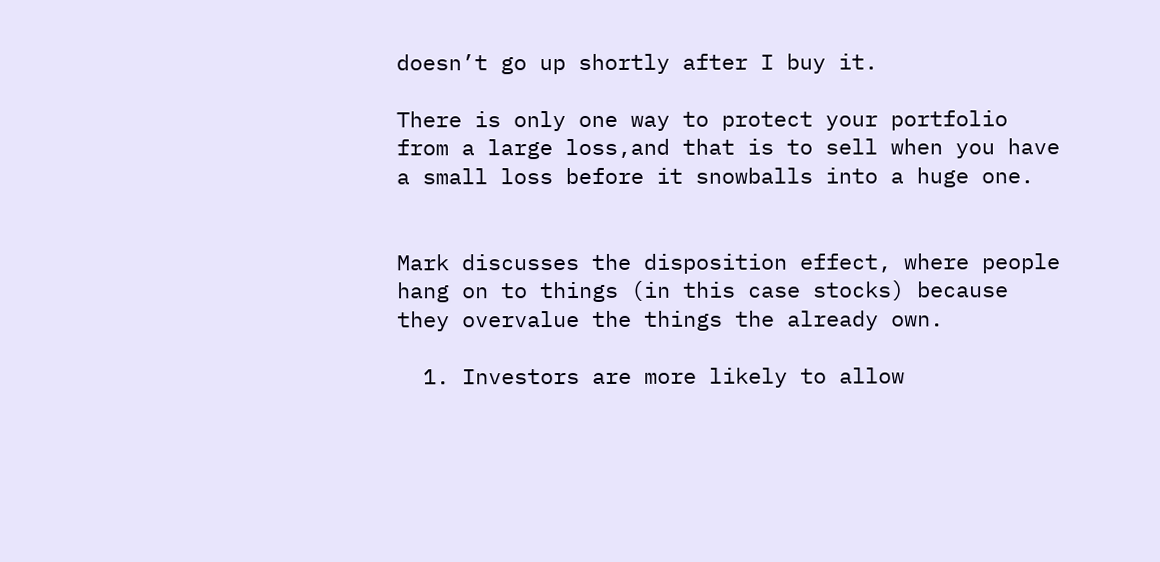doesn’t go up shortly after I buy it.

There is only one way to protect your portfolio from a large loss,and that is to sell when you have a small loss before it snowballs into a huge one.


Mark discusses the disposition effect, where people hang on to things (in this case stocks) because they overvalue the things the already own.

  1. Investors are more likely to allow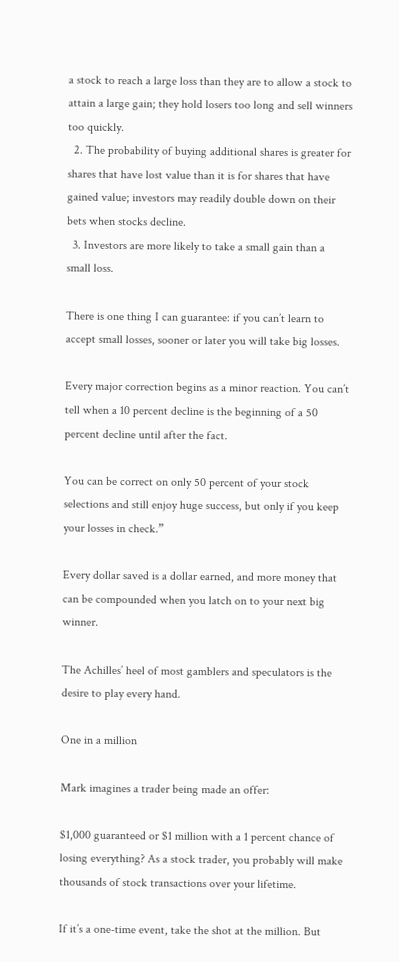a stock to reach a large loss than they are to allow a stock to attain a large gain; they hold losers too long and sell winners too quickly.
  2. The probability of buying additional shares is greater for shares that have lost value than it is for shares that have gained value; investors may readily double down on their bets when stocks decline.
  3. Investors are more likely to take a small gain than a small loss.

There is one thing I can guarantee: if you can’t learn to accept small losses, sooner or later you will take big losses.

Every major correction begins as a minor reaction. You can’t tell when a 10 percent decline is the beginning of a 50 percent decline until after the fact.

You can be correct on only 50 percent of your stock selections and still enjoy huge success, but only if you keep your losses in check.”

Every dollar saved is a dollar earned, and more money that can be compounded when you latch on to your next big winner.

The Achilles’ heel of most gamblers and speculators is the desire to play every hand.

One in a million

Mark imagines a trader being made an offer:

$1,000 guaranteed or $1 million with a 1 percent chance of losing everything? As a stock trader, you probably will make thousands of stock transactions over your lifetime.

If it’s a one-time event, take the shot at the million. But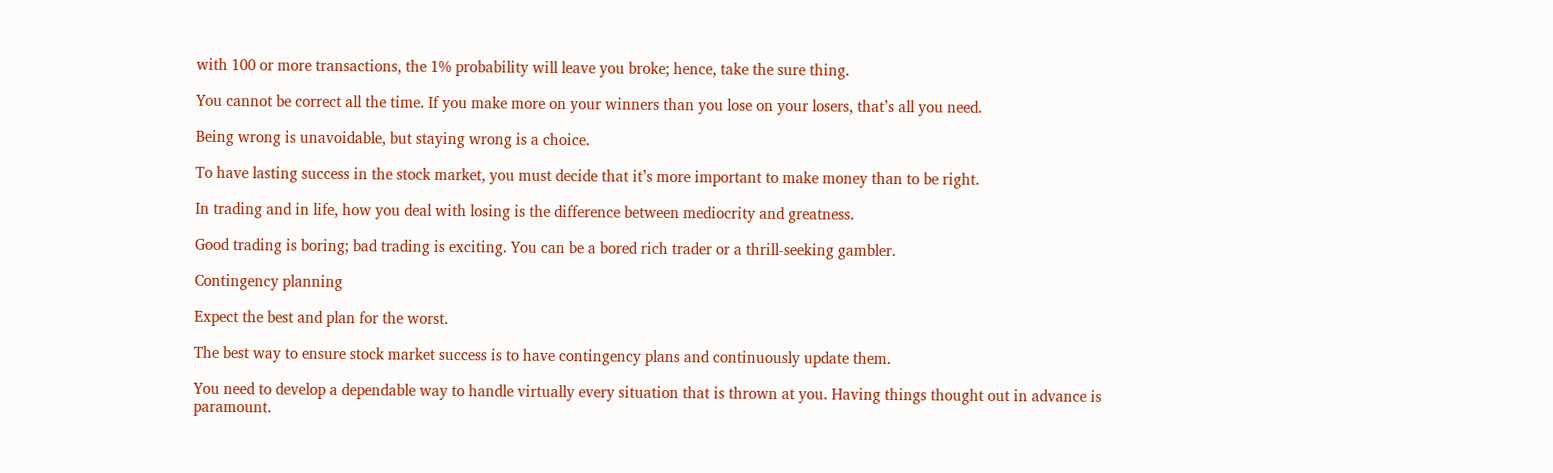with 100 or more transactions, the 1% probability will leave you broke; hence, take the sure thing.

You cannot be correct all the time. If you make more on your winners than you lose on your losers, that’s all you need.

Being wrong is unavoidable, but staying wrong is a choice.

To have lasting success in the stock market, you must decide that it’s more important to make money than to be right.

In trading and in life, how you deal with losing is the difference between mediocrity and greatness.

Good trading is boring; bad trading is exciting. You can be a bored rich trader or a thrill-seeking gambler.

Contingency planning

Expect the best and plan for the worst.

The best way to ensure stock market success is to have contingency plans and continuously update them.

You need to develop a dependable way to handle virtually every situation that is thrown at you. Having things thought out in advance is paramount.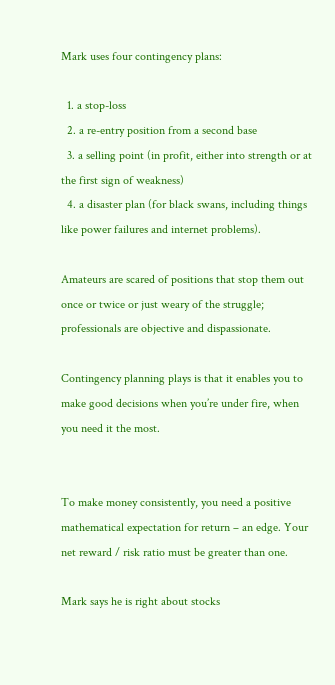Mark uses four contingency plans:

  1. a stop-loss
  2. a re-entry position from a second base
  3. a selling point (in profit, either into strength or at the first sign of weakness)
  4. a disaster plan (for black swans, including things like power failures and internet problems).

Amateurs are scared of positions that stop them out once or twice or just weary of the struggle; professionals are objective and dispassionate.

Contingency planning plays is that it enables you to make good decisions when you’re under fire, when you need it the most.


To make money consistently, you need a positive mathematical expectation for return – an edge. Your net reward / risk ratio must be greater than one.

Mark says he is right about stocks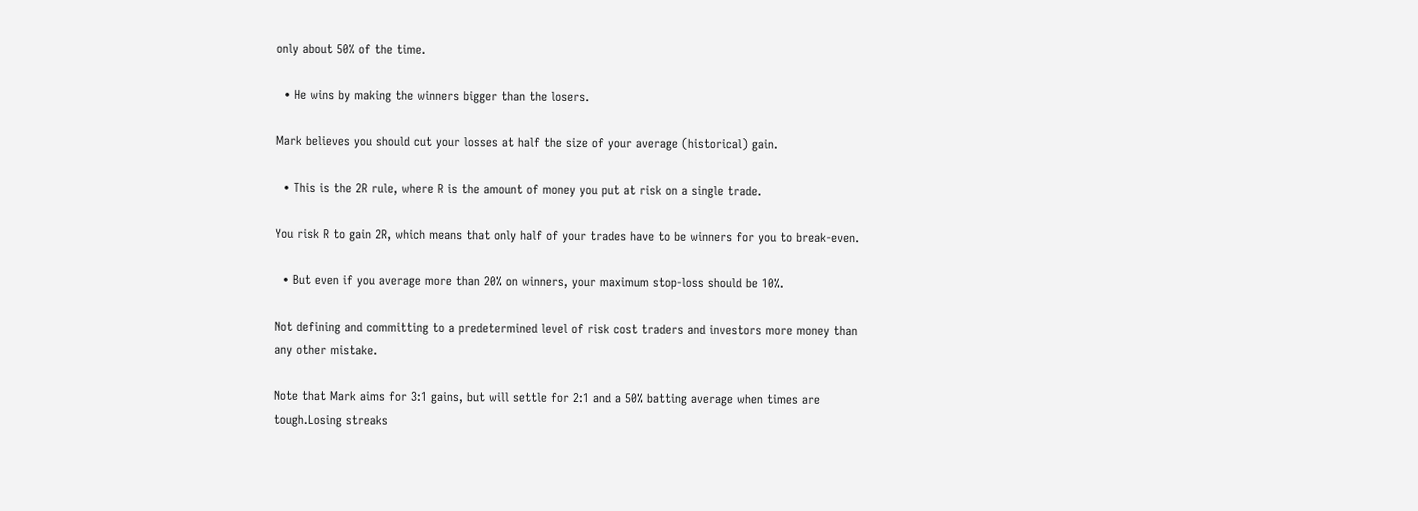only about 50% of the time.

  • He wins by making the winners bigger than the losers.

Mark believes you should cut your losses at half the size of your average (historical) gain.

  • This is the 2R rule, where R is the amount of money you put at risk on a single trade.

You risk R to gain 2R, which means that only half of your trades have to be winners for you to break-even.

  • But even if you average more than 20% on winners, your maximum stop-loss should be 10%.

Not defining and committing to a predetermined level of risk cost traders and investors more money than any other mistake.

Note that Mark aims for 3:1 gains, but will settle for 2:1 and a 50% batting average when times are tough.Losing streaks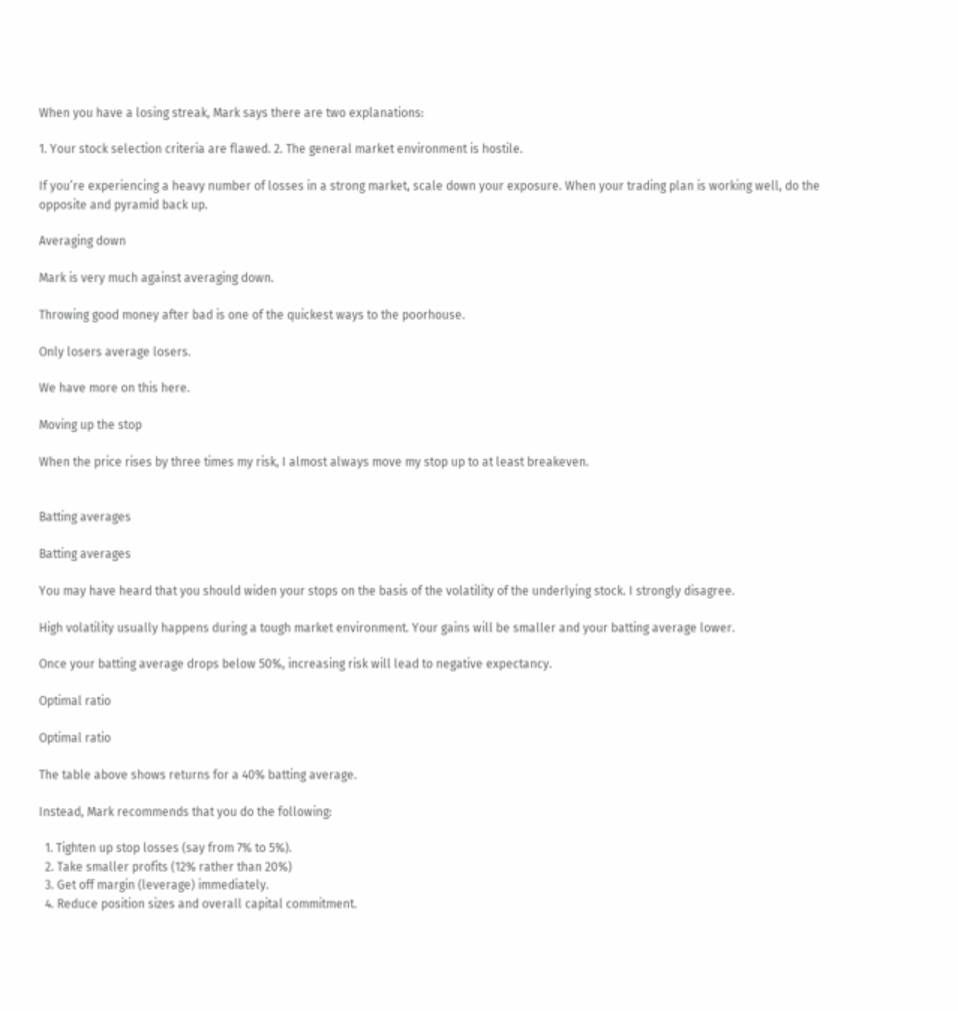When you have a losing streak, Mark says there are two explanations:

1. Your stock selection criteria are flawed. 2. The general market environment is hostile.

If you’re experiencing a heavy number of losses in a strong market, scale down your exposure. When your trading plan is working well, do the opposite and pyramid back up.

Averaging down

Mark is very much against averaging down.

Throwing good money after bad is one of the quickest ways to the poorhouse.

Only losers average losers.

We have more on this here.

Moving up the stop

When the price rises by three times my risk, I almost always move my stop up to at least breakeven.


Batting averages

Batting averages

You may have heard that you should widen your stops on the basis of the volatility of the underlying stock. I strongly disagree.

High volatility usually happens during a tough market environment. Your gains will be smaller and your batting average lower.

Once your batting average drops below 50%, increasing risk will lead to negative expectancy.

Optimal ratio

Optimal ratio

The table above shows returns for a 40% batting average.

Instead, Mark recommends that you do the following:

  1. Tighten up stop losses (say from 7% to 5%).
  2. Take smaller profits (12% rather than 20%)
  3. Get off margin (leverage) immediately.
  4. Reduce position sizes and overall capital commitment.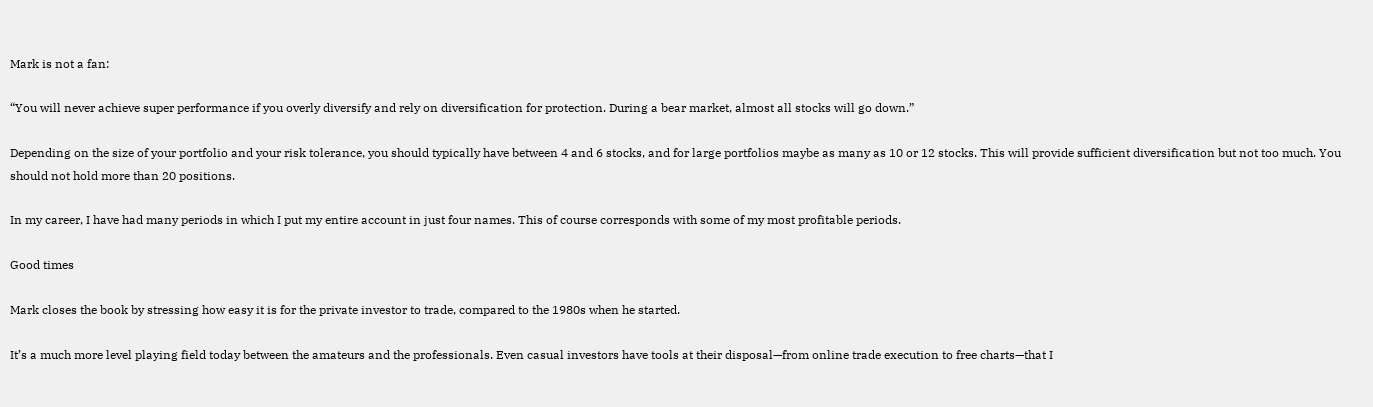Mark is not a fan:

“You will never achieve super performance if you overly diversify and rely on diversification for protection. During a bear market, almost all stocks will go down.”

Depending on the size of your portfolio and your risk tolerance, you should typically have between 4 and 6 stocks, and for large portfolios maybe as many as 10 or 12 stocks. This will provide sufficient diversification but not too much. You should not hold more than 20 positions.

In my career, I have had many periods in which I put my entire account in just four names. This of course corresponds with some of my most profitable periods.

Good times

Mark closes the book by stressing how easy it is for the private investor to trade, compared to the 1980s when he started.

It’s a much more level playing field today between the amateurs and the professionals. Even casual investors have tools at their disposal—from online trade execution to free charts—that I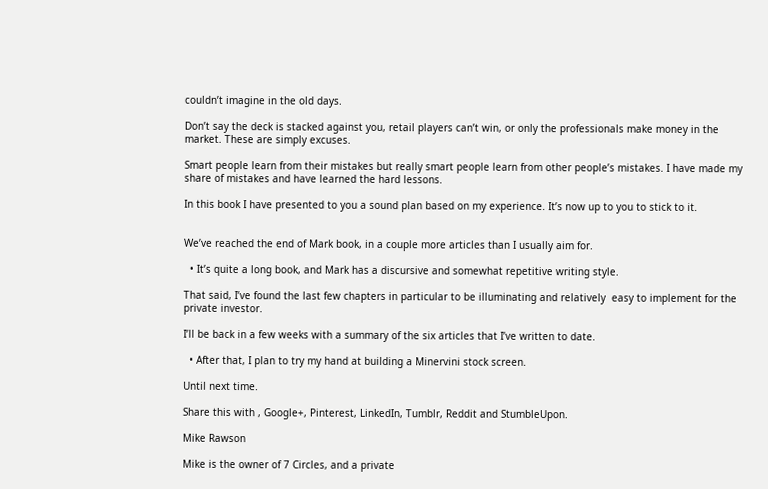couldn’t imagine in the old days.

Don’t say the deck is stacked against you, retail players can’t win, or only the professionals make money in the market. These are simply excuses.

Smart people learn from their mistakes but really smart people learn from other people’s mistakes. I have made my share of mistakes and have learned the hard lessons.

In this book I have presented to you a sound plan based on my experience. It’s now up to you to stick to it.


We’ve reached the end of Mark book, in a couple more articles than I usually aim for.

  • It’s quite a long book, and Mark has a discursive and somewhat repetitive writing style.

That said, I’ve found the last few chapters in particular to be illuminating and relatively  easy to implement for the private investor.

I’ll be back in a few weeks with a summary of the six articles that I’ve written to date.

  • After that, I plan to try my hand at building a Minervini stock screen.

Until next time.

Share this with , Google+, Pinterest, LinkedIn, Tumblr, Reddit and StumbleUpon.

Mike Rawson

Mike is the owner of 7 Circles, and a private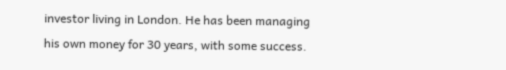investor living in London. He has been managing his own money for 30 years, with some success.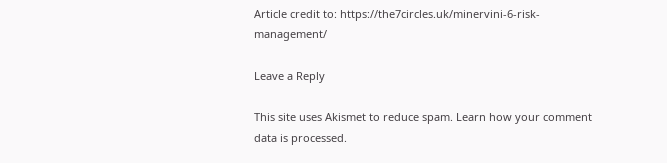Article credit to: https://the7circles.uk/minervini-6-risk-management/

Leave a Reply

This site uses Akismet to reduce spam. Learn how your comment data is processed.